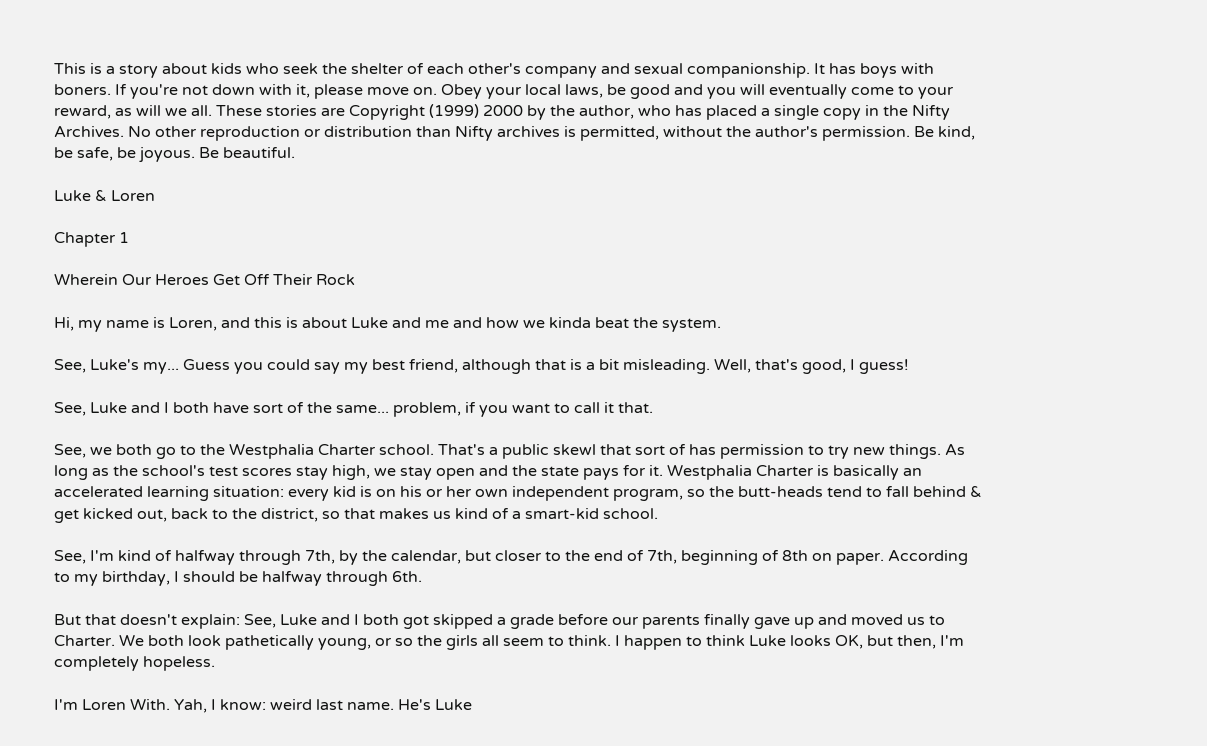This is a story about kids who seek the shelter of each other's company and sexual companionship. It has boys with boners. If you're not down with it, please move on. Obey your local laws, be good and you will eventually come to your reward, as will we all. These stories are Copyright (1999) 2000 by the author, who has placed a single copy in the Nifty Archives. No other reproduction or distribution than Nifty archives is permitted, without the author's permission. Be kind, be safe, be joyous. Be beautiful.

Luke & Loren

Chapter 1

Wherein Our Heroes Get Off Their Rock

Hi, my name is Loren, and this is about Luke and me and how we kinda beat the system.

See, Luke's my... Guess you could say my best friend, although that is a bit misleading. Well, that's good, I guess!

See, Luke and I both have sort of the same... problem, if you want to call it that.

See, we both go to the Westphalia Charter school. That's a public skewl that sort of has permission to try new things. As long as the school's test scores stay high, we stay open and the state pays for it. Westphalia Charter is basically an accelerated learning situation: every kid is on his or her own independent program, so the butt-heads tend to fall behind & get kicked out, back to the district, so that makes us kind of a smart-kid school.

See, I'm kind of halfway through 7th, by the calendar, but closer to the end of 7th, beginning of 8th on paper. According to my birthday, I should be halfway through 6th.

But that doesn't explain: See, Luke and I both got skipped a grade before our parents finally gave up and moved us to Charter. We both look pathetically young, or so the girls all seem to think. I happen to think Luke looks OK, but then, I'm completely hopeless.

I'm Loren With. Yah, I know: weird last name. He's Luke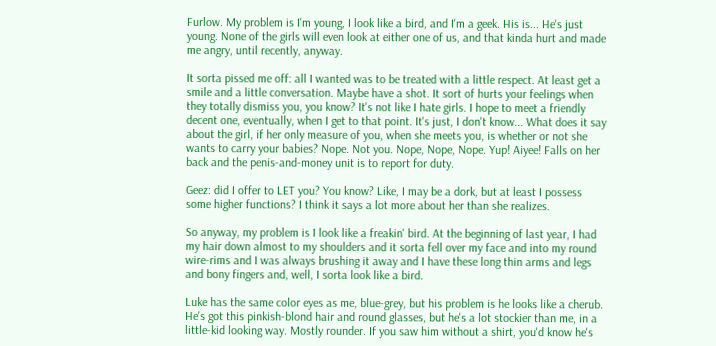Furlow. My problem is I'm young, I look like a bird, and I'm a geek. His is... He's just young. None of the girls will even look at either one of us, and that kinda hurt and made me angry, until recently, anyway.

It sorta pissed me off: all I wanted was to be treated with a little respect. At least get a smile and a little conversation. Maybe have a shot. It sort of hurts your feelings when they totally dismiss you, you know? It's not like I hate girls. I hope to meet a friendly decent one, eventually, when I get to that point. It's just, I don't know... What does it say about the girl, if her only measure of you, when she meets you, is whether or not she wants to carry your babies? Nope. Not you. Nope, Nope, Nope. Yup! Aiyee! Falls on her back and the penis-and-money unit is to report for duty.

Geez: did I offer to LET you? You know? Like, I may be a dork, but at least I possess some higher functions? I think it says a lot more about her than she realizes.

So anyway, my problem is I look like a freakin' bird. At the beginning of last year, I had my hair down almost to my shoulders and it sorta fell over my face and into my round wire-rims and I was always brushing it away and I have these long thin arms and legs and bony fingers and, well, I sorta look like a bird.

Luke has the same color eyes as me, blue-grey, but his problem is he looks like a cherub. He's got this pinkish-blond hair and round glasses, but he's a lot stockier than me, in a little-kid looking way. Mostly rounder. If you saw him without a shirt, you'd know he's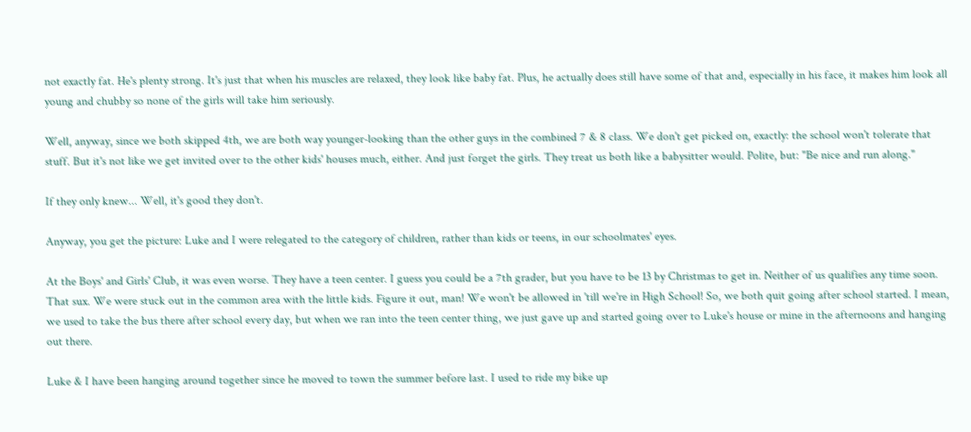not exactly fat. He's plenty strong. It's just that when his muscles are relaxed, they look like baby fat. Plus, he actually does still have some of that and, especially in his face, it makes him look all young and chubby so none of the girls will take him seriously.

Well, anyway, since we both skipped 4th, we are both way younger-looking than the other guys in the combined 7 & 8 class. We don't get picked on, exactly: the school won't tolerate that stuff. But it's not like we get invited over to the other kids' houses much, either. And just forget the girls. They treat us both like a babysitter would. Polite, but: "Be nice and run along."

If they only knew... Well, it's good they don't.

Anyway, you get the picture: Luke and I were relegated to the category of children, rather than kids or teens, in our schoolmates' eyes.

At the Boys' and Girls' Club, it was even worse. They have a teen center. I guess you could be a 7th grader, but you have to be 13 by Christmas to get in. Neither of us qualifies any time soon. That sux. We were stuck out in the common area with the little kids. Figure it out, man! We won't be allowed in 'till we're in High School! So, we both quit going after school started. I mean, we used to take the bus there after school every day, but when we ran into the teen center thing, we just gave up and started going over to Luke's house or mine in the afternoons and hanging out there.

Luke & I have been hanging around together since he moved to town the summer before last. I used to ride my bike up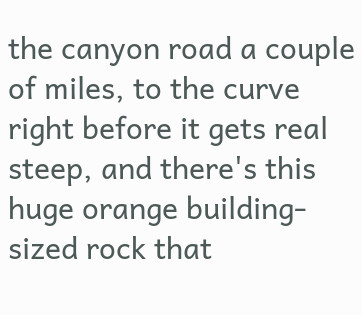the canyon road a couple of miles, to the curve right before it gets real steep, and there's this huge orange building-sized rock that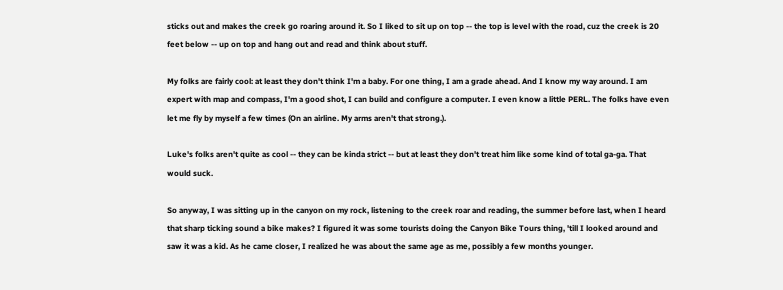sticks out and makes the creek go roaring around it. So I liked to sit up on top -- the top is level with the road, cuz the creek is 20 feet below -- up on top and hang out and read and think about stuff.

My folks are fairly cool: at least they don't think I'm a baby. For one thing, I am a grade ahead. And I know my way around. I am expert with map and compass, I'm a good shot, I can build and configure a computer. I even know a little PERL. The folks have even let me fly by myself a few times (On an airline. My arms aren't that strong.).

Luke's folks aren't quite as cool -- they can be kinda strict -- but at least they don't treat him like some kind of total ga-ga. That would suck.

So anyway, I was sitting up in the canyon on my rock, listening to the creek roar and reading, the summer before last, when I heard that sharp ticking sound a bike makes? I figured it was some tourists doing the Canyon Bike Tours thing, 'till I looked around and saw it was a kid. As he came closer, I realized he was about the same age as me, possibly a few months younger.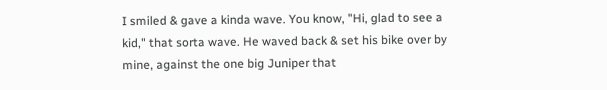I smiled & gave a kinda wave. You know, "Hi, glad to see a kid," that sorta wave. He waved back & set his bike over by mine, against the one big Juniper that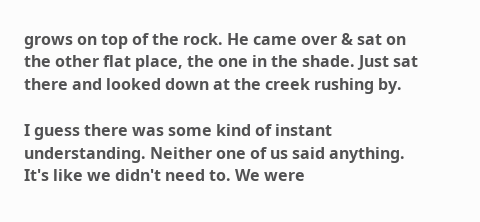grows on top of the rock. He came over & sat on the other flat place, the one in the shade. Just sat there and looked down at the creek rushing by.

I guess there was some kind of instant understanding. Neither one of us said anything. It's like we didn't need to. We were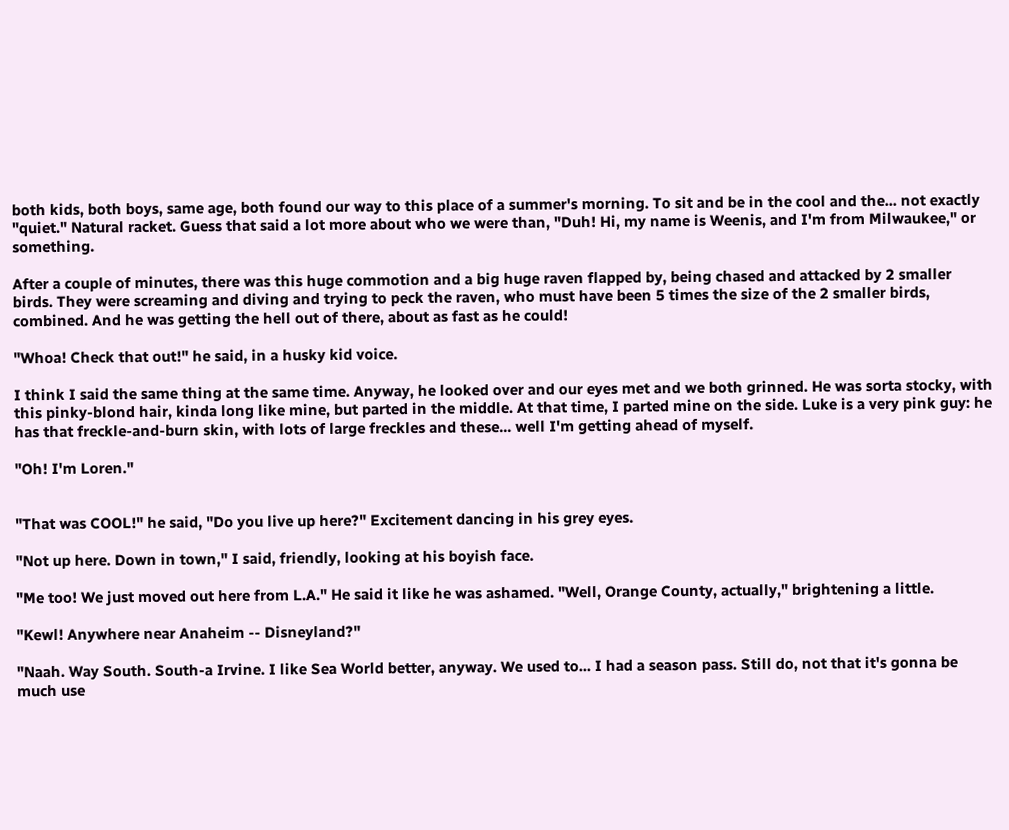both kids, both boys, same age, both found our way to this place of a summer's morning. To sit and be in the cool and the... not exactly "quiet." Natural racket. Guess that said a lot more about who we were than, "Duh! Hi, my name is Weenis, and I'm from Milwaukee," or something.

After a couple of minutes, there was this huge commotion and a big huge raven flapped by, being chased and attacked by 2 smaller birds. They were screaming and diving and trying to peck the raven, who must have been 5 times the size of the 2 smaller birds, combined. And he was getting the hell out of there, about as fast as he could!

"Whoa! Check that out!" he said, in a husky kid voice.

I think I said the same thing at the same time. Anyway, he looked over and our eyes met and we both grinned. He was sorta stocky, with this pinky-blond hair, kinda long like mine, but parted in the middle. At that time, I parted mine on the side. Luke is a very pink guy: he has that freckle-and-burn skin, with lots of large freckles and these... well I'm getting ahead of myself.

"Oh! I'm Loren."


"That was COOL!" he said, "Do you live up here?" Excitement dancing in his grey eyes.

"Not up here. Down in town," I said, friendly, looking at his boyish face.

"Me too! We just moved out here from L.A." He said it like he was ashamed. "Well, Orange County, actually," brightening a little.

"Kewl! Anywhere near Anaheim -- Disneyland?"

"Naah. Way South. South-a Irvine. I like Sea World better, anyway. We used to... I had a season pass. Still do, not that it's gonna be much use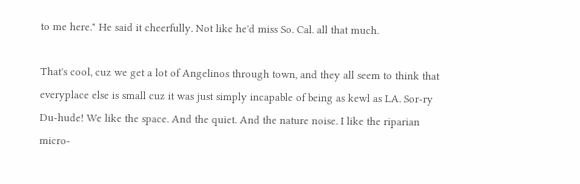to me here." He said it cheerfully. Not like he'd miss So. Cal. all that much.

That's cool, cuz we get a lot of Angelinos through town, and they all seem to think that everyplace else is small cuz it was just simply incapable of being as kewl as LA. Sor-ry Du-hude! We like the space. And the quiet. And the nature noise. I like the riparian micro-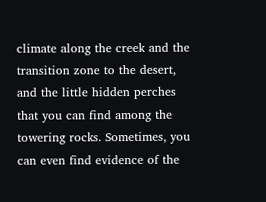climate along the creek and the transition zone to the desert, and the little hidden perches that you can find among the towering rocks. Sometimes, you can even find evidence of the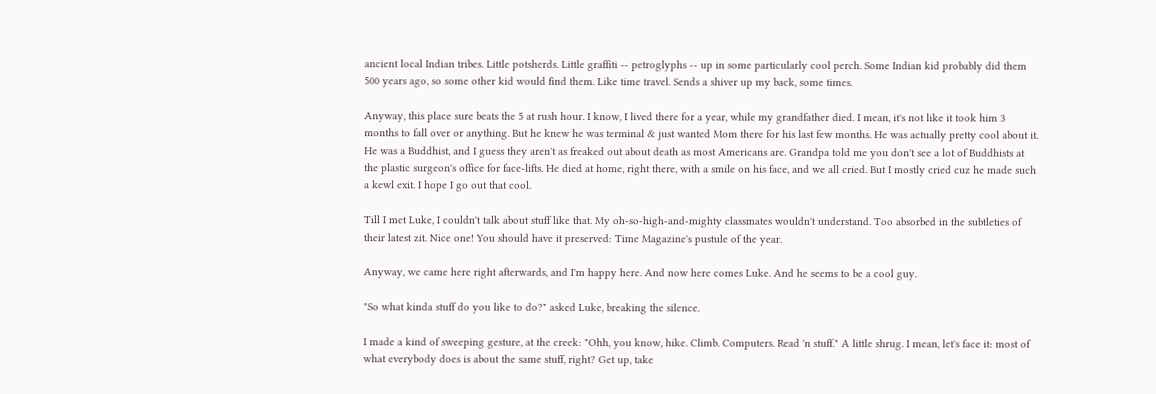ancient local Indian tribes. Little potsherds. Little graffiti -- petroglyphs -- up in some particularly cool perch. Some Indian kid probably did them 500 years ago, so some other kid would find them. Like time travel. Sends a shiver up my back, some times.

Anyway, this place sure beats the 5 at rush hour. I know, I lived there for a year, while my grandfather died. I mean, it's not like it took him 3 months to fall over or anything. But he knew he was terminal & just wanted Mom there for his last few months. He was actually pretty cool about it. He was a Buddhist, and I guess they aren't as freaked out about death as most Americans are. Grandpa told me you don't see a lot of Buddhists at the plastic surgeon's office for face-lifts. He died at home, right there, with a smile on his face, and we all cried. But I mostly cried cuz he made such a kewl exit. I hope I go out that cool.

Till I met Luke, I couldn't talk about stuff like that. My oh-so-high-and-mighty classmates wouldn't understand. Too absorbed in the subtleties of their latest zit. Nice one! You should have it preserved: Time Magazine's pustule of the year.

Anyway, we came here right afterwards, and I'm happy here. And now here comes Luke. And he seems to be a cool guy.

"So what kinda stuff do you like to do?" asked Luke, breaking the silence.

I made a kind of sweeping gesture, at the creek: "Ohh, you know, hike. Climb. Computers. Read 'n stuff." A little shrug. I mean, let's face it: most of what everybody does is about the same stuff, right? Get up, take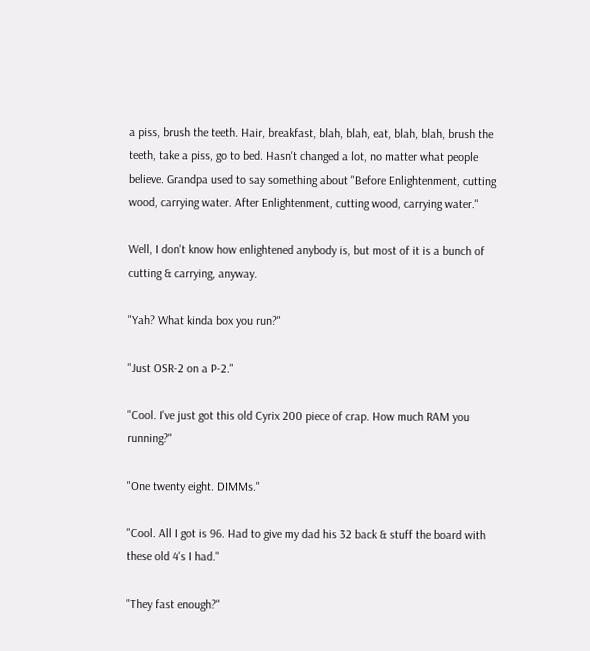a piss, brush the teeth. Hair, breakfast, blah, blah, eat, blah, blah, brush the teeth, take a piss, go to bed. Hasn't changed a lot, no matter what people believe. Grandpa used to say something about "Before Enlightenment, cutting wood, carrying water. After Enlightenment, cutting wood, carrying water."

Well, I don't know how enlightened anybody is, but most of it is a bunch of cutting & carrying, anyway.

"Yah? What kinda box you run?"

"Just OSR-2 on a P-2."

"Cool. I've just got this old Cyrix 200 piece of crap. How much RAM you running?"

"One twenty eight. DIMMs."

"Cool. All I got is 96. Had to give my dad his 32 back & stuff the board with these old 4's I had."

"They fast enough?"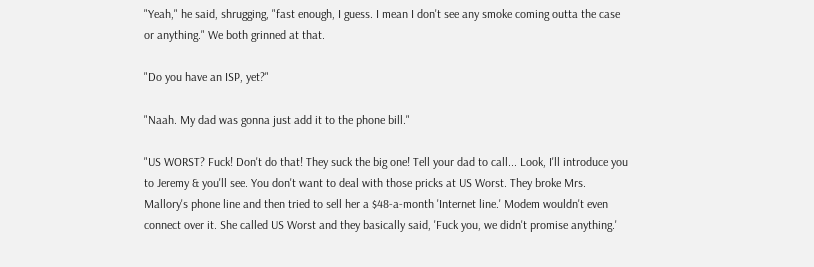"Yeah," he said, shrugging, "fast enough, I guess. I mean I don't see any smoke coming outta the case or anything." We both grinned at that.

"Do you have an ISP, yet?"

"Naah. My dad was gonna just add it to the phone bill."

"US WORST? Fuck! Don't do that! They suck the big one! Tell your dad to call... Look, I'll introduce you to Jeremy & you'll see. You don't want to deal with those pricks at US Worst. They broke Mrs. Mallory's phone line and then tried to sell her a $48-a-month 'Internet line.' Modem wouldn't even connect over it. She called US Worst and they basically said, 'Fuck you, we didn't promise anything.'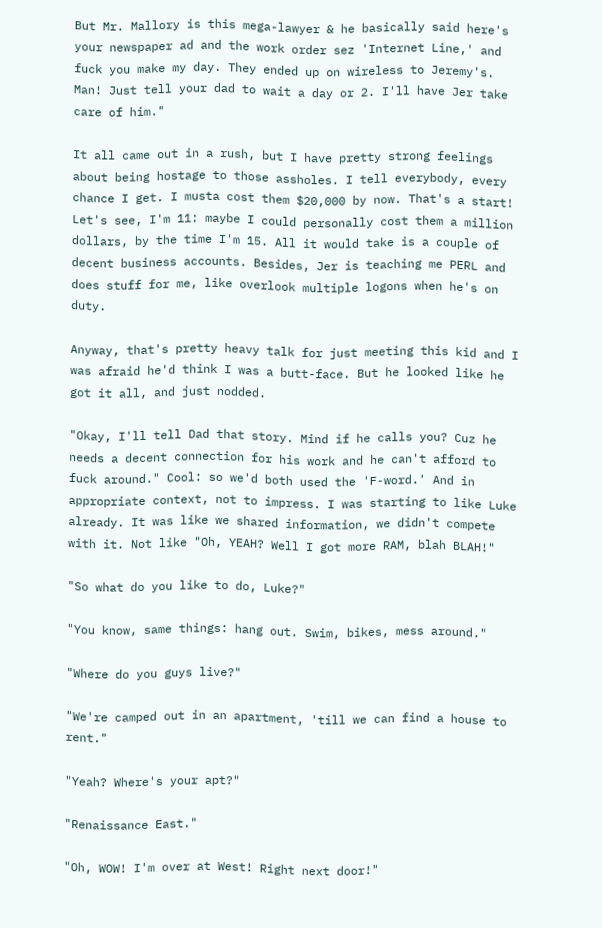But Mr. Mallory is this mega-lawyer & he basically said here's your newspaper ad and the work order sez 'Internet Line,' and fuck you make my day. They ended up on wireless to Jeremy's. Man! Just tell your dad to wait a day or 2. I'll have Jer take care of him."

It all came out in a rush, but I have pretty strong feelings about being hostage to those assholes. I tell everybody, every chance I get. I musta cost them $20,000 by now. That's a start! Let's see, I'm 11: maybe I could personally cost them a million dollars, by the time I'm 15. All it would take is a couple of decent business accounts. Besides, Jer is teaching me PERL and does stuff for me, like overlook multiple logons when he's on duty.

Anyway, that's pretty heavy talk for just meeting this kid and I was afraid he'd think I was a butt-face. But he looked like he got it all, and just nodded.

"Okay, I'll tell Dad that story. Mind if he calls you? Cuz he needs a decent connection for his work and he can't afford to fuck around." Cool: so we'd both used the 'F-word.' And in appropriate context, not to impress. I was starting to like Luke already. It was like we shared information, we didn't compete with it. Not like "Oh, YEAH? Well I got more RAM, blah BLAH!"

"So what do you like to do, Luke?"

"You know, same things: hang out. Swim, bikes, mess around."

"Where do you guys live?"

"We're camped out in an apartment, 'till we can find a house to rent."

"Yeah? Where's your apt?"

"Renaissance East."

"Oh, WOW! I'm over at West! Right next door!"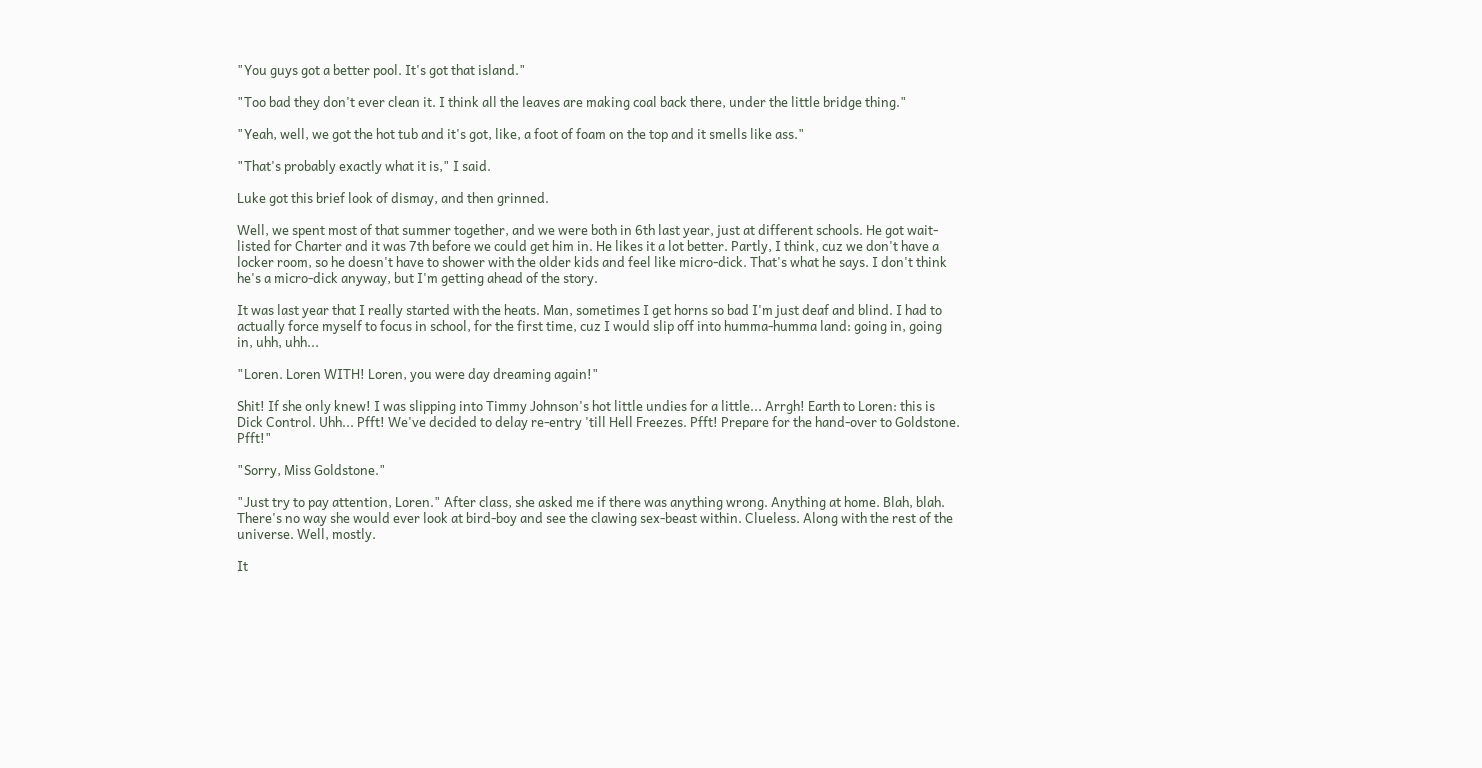"You guys got a better pool. It's got that island."

"Too bad they don't ever clean it. I think all the leaves are making coal back there, under the little bridge thing."

"Yeah, well, we got the hot tub and it's got, like, a foot of foam on the top and it smells like ass."

"That's probably exactly what it is," I said.

Luke got this brief look of dismay, and then grinned.

Well, we spent most of that summer together, and we were both in 6th last year, just at different schools. He got wait-listed for Charter and it was 7th before we could get him in. He likes it a lot better. Partly, I think, cuz we don't have a locker room, so he doesn't have to shower with the older kids and feel like micro-dick. That's what he says. I don't think he's a micro-dick anyway, but I'm getting ahead of the story.

It was last year that I really started with the heats. Man, sometimes I get horns so bad I'm just deaf and blind. I had to actually force myself to focus in school, for the first time, cuz I would slip off into humma-humma land: going in, going in, uhh, uhh...

"Loren. Loren WITH! Loren, you were day dreaming again!"

Shit! If she only knew! I was slipping into Timmy Johnson's hot little undies for a little... Arrgh! Earth to Loren: this is Dick Control. Uhh... Pfft! We've decided to delay re-entry 'till Hell Freezes. Pfft! Prepare for the hand-over to Goldstone. Pfft!"

"Sorry, Miss Goldstone."

"Just try to pay attention, Loren." After class, she asked me if there was anything wrong. Anything at home. Blah, blah. There's no way she would ever look at bird-boy and see the clawing sex-beast within. Clueless. Along with the rest of the universe. Well, mostly.

It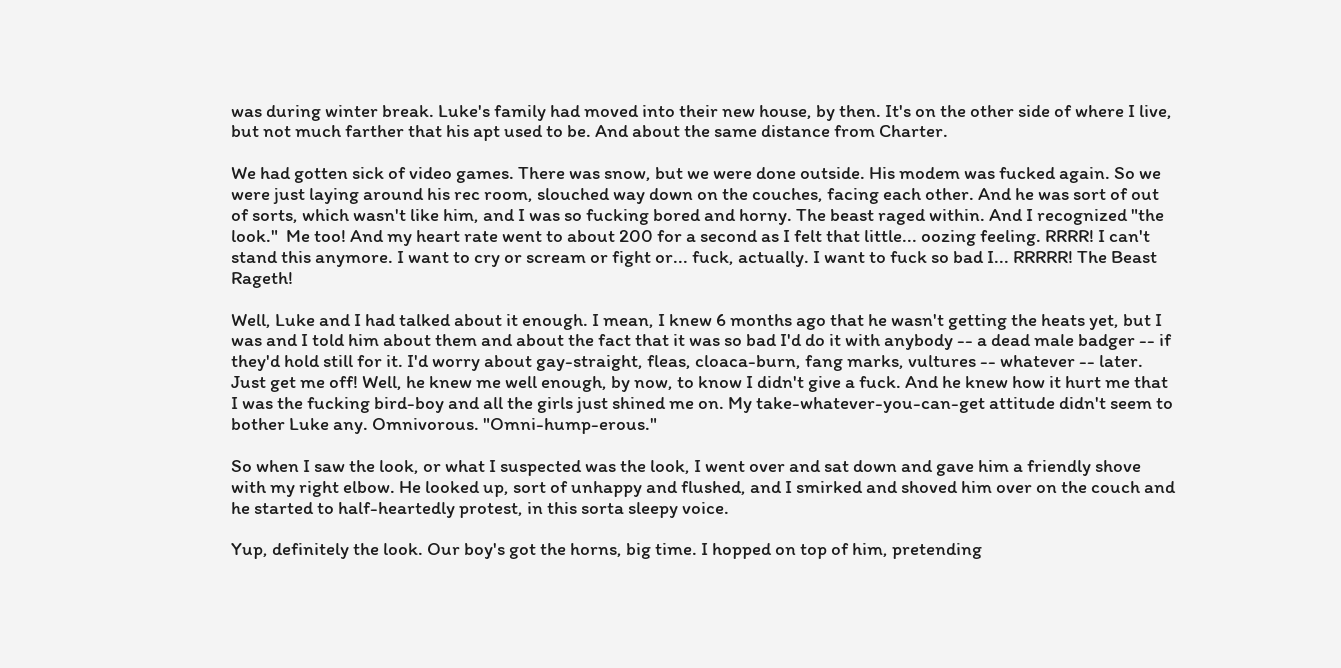was during winter break. Luke's family had moved into their new house, by then. It's on the other side of where I live, but not much farther that his apt used to be. And about the same distance from Charter.

We had gotten sick of video games. There was snow, but we were done outside. His modem was fucked again. So we were just laying around his rec room, slouched way down on the couches, facing each other. And he was sort of out of sorts, which wasn't like him, and I was so fucking bored and horny. The beast raged within. And I recognized "the look."  Me too! And my heart rate went to about 200 for a second as I felt that little... oozing feeling. RRRR! I can't stand this anymore. I want to cry or scream or fight or... fuck, actually. I want to fuck so bad I... RRRRR! The Beast Rageth!

Well, Luke and I had talked about it enough. I mean, I knew 6 months ago that he wasn't getting the heats yet, but I was and I told him about them and about the fact that it was so bad I'd do it with anybody -- a dead male badger -- if they'd hold still for it. I'd worry about gay-straight, fleas, cloaca-burn, fang marks, vultures -- whatever -- later. Just get me off! Well, he knew me well enough, by now, to know I didn't give a fuck. And he knew how it hurt me that I was the fucking bird-boy and all the girls just shined me on. My take-whatever-you-can-get attitude didn't seem to bother Luke any. Omnivorous. "Omni-hump-erous."

So when I saw the look, or what I suspected was the look, I went over and sat down and gave him a friendly shove with my right elbow. He looked up, sort of unhappy and flushed, and I smirked and shoved him over on the couch and he started to half-heartedly protest, in this sorta sleepy voice.

Yup, definitely the look. Our boy's got the horns, big time. I hopped on top of him, pretending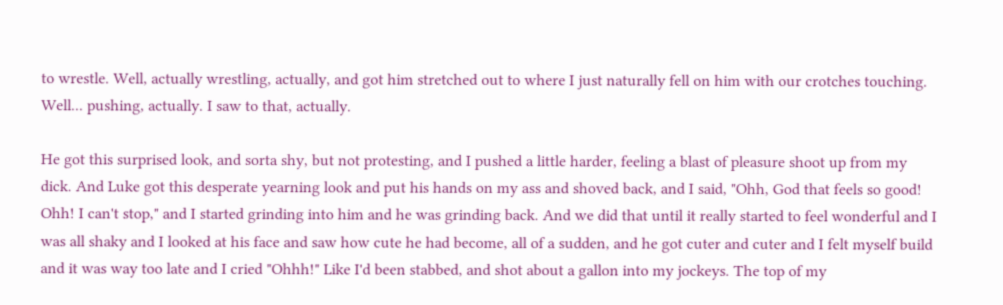to wrestle. Well, actually wrestling, actually, and got him stretched out to where I just naturally fell on him with our crotches touching. Well... pushing, actually. I saw to that, actually.

He got this surprised look, and sorta shy, but not protesting, and I pushed a little harder, feeling a blast of pleasure shoot up from my dick. And Luke got this desperate yearning look and put his hands on my ass and shoved back, and I said, "Ohh, God that feels so good! Ohh! I can't stop," and I started grinding into him and he was grinding back. And we did that until it really started to feel wonderful and I was all shaky and I looked at his face and saw how cute he had become, all of a sudden, and he got cuter and cuter and I felt myself build and it was way too late and I cried "Ohhh!" Like I'd been stabbed, and shot about a gallon into my jockeys. The top of my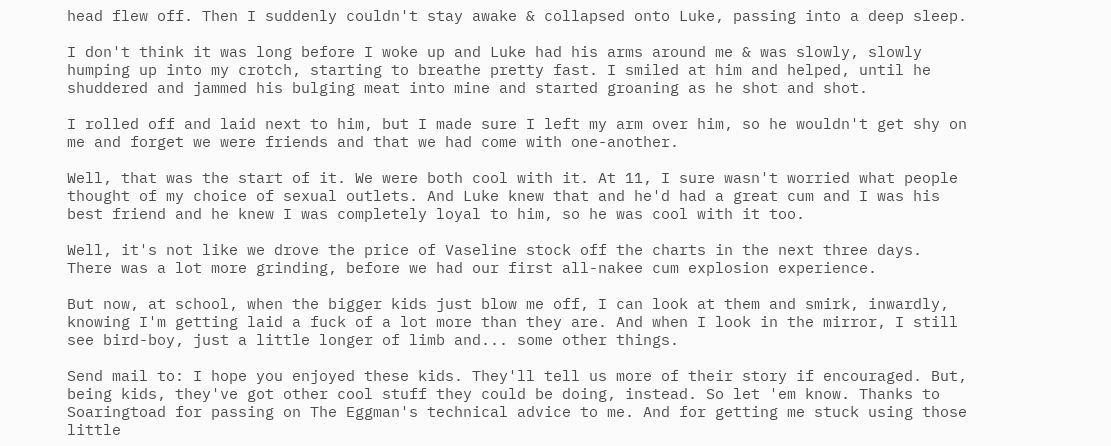head flew off. Then I suddenly couldn't stay awake & collapsed onto Luke, passing into a deep sleep.

I don't think it was long before I woke up and Luke had his arms around me & was slowly, slowly humping up into my crotch, starting to breathe pretty fast. I smiled at him and helped, until he shuddered and jammed his bulging meat into mine and started groaning as he shot and shot.

I rolled off and laid next to him, but I made sure I left my arm over him, so he wouldn't get shy on me and forget we were friends and that we had come with one-another.

Well, that was the start of it. We were both cool with it. At 11, I sure wasn't worried what people thought of my choice of sexual outlets. And Luke knew that and he'd had a great cum and I was his best friend and he knew I was completely loyal to him, so he was cool with it too.

Well, it's not like we drove the price of Vaseline stock off the charts in the next three days. There was a lot more grinding, before we had our first all-nakee cum explosion experience.

But now, at school, when the bigger kids just blow me off, I can look at them and smirk, inwardly, knowing I'm getting laid a fuck of a lot more than they are. And when I look in the mirror, I still see bird-boy, just a little longer of limb and... some other things.

Send mail to: I hope you enjoyed these kids. They'll tell us more of their story if encouraged. But, being kids, they've got other cool stuff they could be doing, instead. So let 'em know. Thanks to Soaringtoad for passing on The Eggman's technical advice to me. And for getting me stuck using those little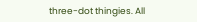three-dot thingies. All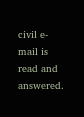civil e-mail is read and answered.